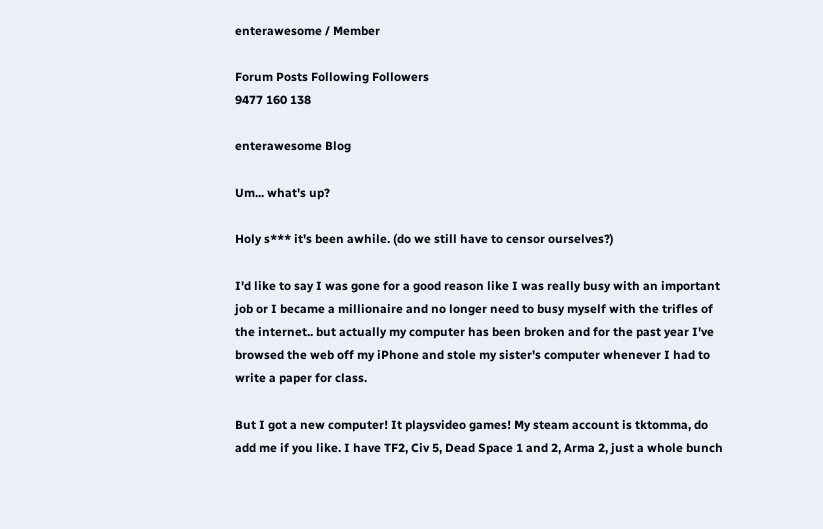enterawesome / Member

Forum Posts Following Followers
9477 160 138

enterawesome Blog

Um... what's up?

Holy s*** it's been awhile. (do we still have to censor ourselves?)

I'd like to say I was gone for a good reason like I was really busy with an important job or I became a millionaire and no longer need to busy myself with the trifles of the internet.. but actually my computer has been broken and for the past year I've browsed the web off my iPhone and stole my sister's computer whenever I had to write a paper for class.

But I got a new computer! It playsvideo games! My steam account is tktomma, do add me if you like. I have TF2, Civ 5, Dead Space 1 and 2, Arma 2, just a whole bunch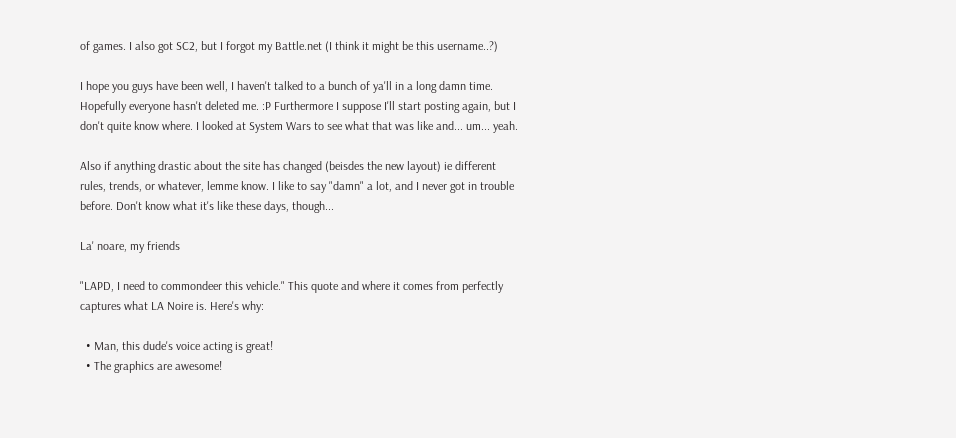of games. I also got SC2, but I forgot my Battle.net (I think it might be this username..?)

I hope you guys have been well, I haven't talked to a bunch of ya'll in a long damn time. Hopefully everyone hasn't deleted me. :P Furthermore I suppose I'll start posting again, but I don't quite know where. I looked at System Wars to see what that was like and... um... yeah.

Also if anything drastic about the site has changed (beisdes the new layout) ie different rules, trends, or whatever, lemme know. I like to say "damn" a lot, and I never got in trouble before. Don't know what it's like these days, though...

La' noare, my friends

"LAPD, I need to commondeer this vehicle." This quote and where it comes from perfectly captures what LA Noire is. Here's why:

  • Man, this dude's voice acting is great!
  • The graphics are awesome!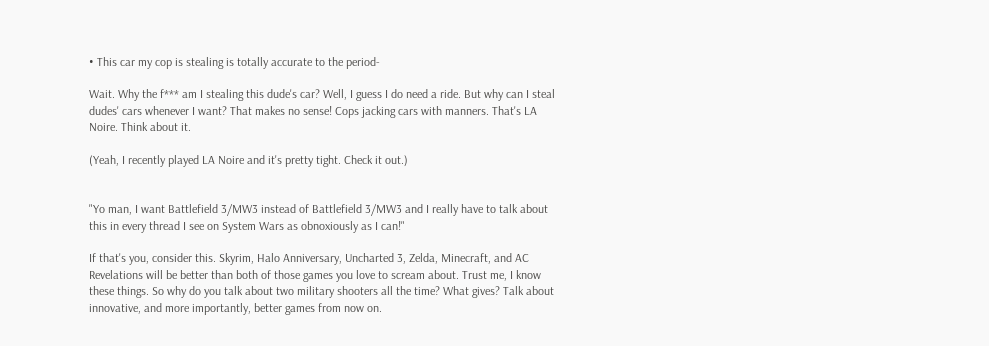• This car my cop is stealing is totally accurate to the period-

Wait. Why the f*** am I stealing this dude's car? Well, I guess I do need a ride. But why can I steal dudes' cars whenever I want? That makes no sense! Cops jacking cars with manners. That's LA Noire. Think about it.

(Yeah, I recently played LA Noire and it's pretty tight. Check it out.)


"Yo man, I want Battlefield 3/MW3 instead of Battlefield 3/MW3 and I really have to talk about this in every thread I see on System Wars as obnoxiously as I can!"

If that's you, consider this. Skyrim, Halo Anniversary, Uncharted 3, Zelda, Minecraft, and AC Revelations will be better than both of those games you love to scream about. Trust me, I know these things. So why do you talk about two military shooters all the time? What gives? Talk about innovative, and more importantly, better games from now on.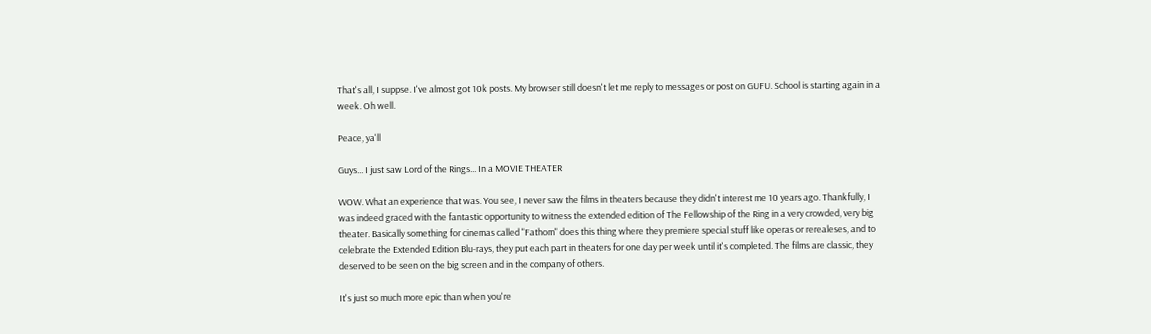That's all, I suppse. I've almost got 10k posts. My browser still doesn't let me reply to messages or post on GUFU. School is starting again in a week. Oh well.

Peace, ya'll

Guys... I just saw Lord of the Rings... In a MOVIE THEATER

WOW. What an experience that was. You see, I never saw the films in theaters because they didn't interest me 10 years ago. Thankfully, I was indeed graced with the fantastic opportunity to witness the extended edition of The Fellowship of the Ring in a very crowded, very big theater. Basically something for cinemas called "Fathom" does this thing where they premiere special stuff like operas or rerealeses, and to celebrate the Extended Edition Blu-rays, they put each part in theaters for one day per week until it's completed. The films are classic, they deserved to be seen on the big screen and in the company of others.

It's just so much more epic than when you're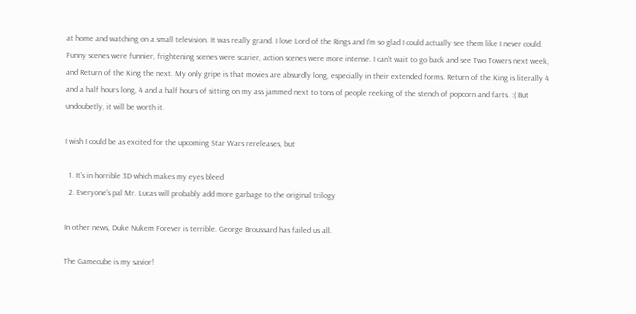at home and watching on a small television. It was really grand. I love Lord of the Rings and I'm so glad I could actually see them like I never could. Funny scenes were funnier, frightening scenes were scarier, action scenes were more intense. I can't wait to go back and see Two Towers next week, and Return of the King the next. My only gripe is that movies are absurdly long, especially in their extended forms. Return of the King is literally 4 and a half hours long, 4 and a half hours of sitting on my ass jammed next to tons of people reeking of the stench of popcorn and farts. :( But undoubetly, it will be worth it.

I wish I could be as excited for the upcoming Star Wars rereleases, but

  1. It's in horrible 3D which makes my eyes bleed
  2. Everyone's pal Mr. Lucas will probably add more garbage to the original trilogy

In other news, Duke Nukem Forever is terrible. George Broussard has failed us all.

The Gamecube is my savior!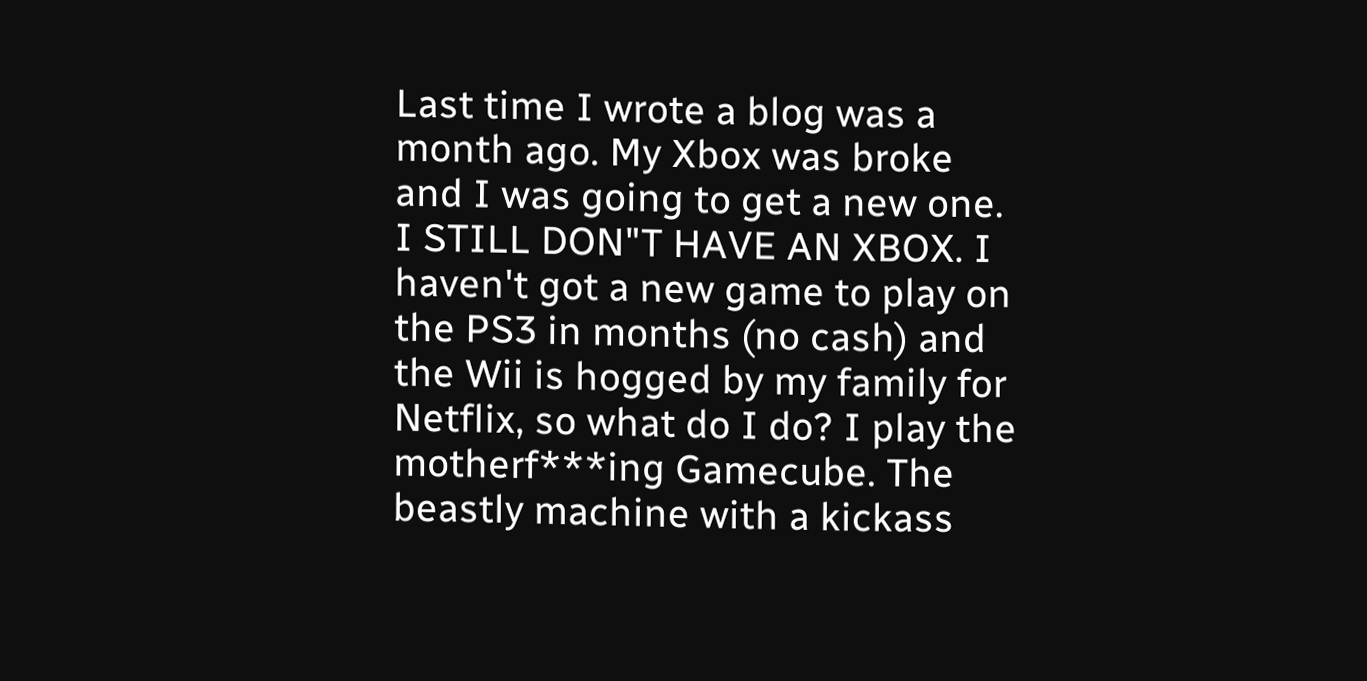Last time I wrote a blog was a month ago. My Xbox was broke and I was going to get a new one. I STILL DON"T HAVE AN XBOX. I haven't got a new game to play on the PS3 in months (no cash) and the Wii is hogged by my family for Netflix, so what do I do? I play the motherf***ing Gamecube. The beastly machine with a kickass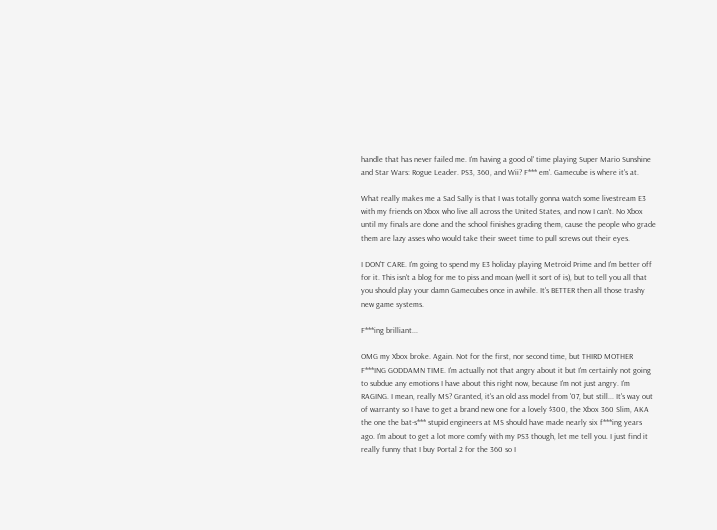handle that has never failed me. I'm having a good ol' time playing Super Mario Sunshine and Star Wars: Rogue Leader. PS3, 360, and Wii? F*** em'. Gamecube is where it's at.

What really makes me a Sad Sally is that I was totally gonna watch some livestream E3 with my friends on Xbox who live all across the United States, and now I can't. No Xbox until my finals are done and the school finishes grading them, cause the people who grade them are lazy asses who would take their sweet time to pull screws out their eyes.

I DON'T CARE. I'm going to spend my E3 holiday playing Metroid Prime and I'm better off for it. This isn't a blog for me to piss and moan (well it sort of is), but to tell you all that you should play your damn Gamecubes once in awhile. It's BETTER then all those trashy new game systems.

F***ing brilliant...

OMG my Xbox broke. Again. Not for the first, nor second time, but THIRD MOTHER F***ING GODDAMN TIME. I'm actually not that angry about it but I'm certainly not going to subdue any emotions I have about this right now, because I'm not just angry. I'm RAGING. I mean, really MS? Granted, it's an old ass model from '07, but still... It's way out of warranty so I have to get a brand new one for a lovely $300, the Xbox 360 Slim, AKA the one the bat-s*** stupid engineers at MS should have made nearly six f***ing years ago. I'm about to get a lot more comfy with my PS3 though, let me tell you. I just find it really funny that I buy Portal 2 for the 360 so I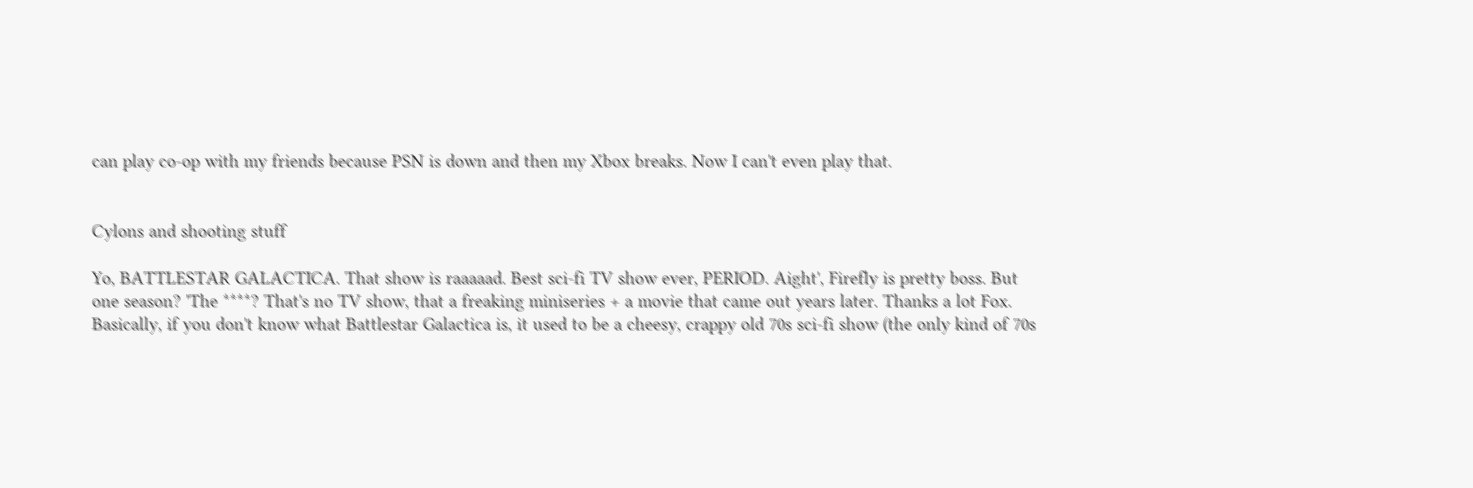can play co-op with my friends because PSN is down and then my Xbox breaks. Now I can't even play that.


Cylons and shooting stuff

Yo, BATTLESTAR GALACTICA. That show is raaaaad. Best sci-fi TV show ever, PERIOD. Aight', Firefly is pretty boss. But one season? 'The ****? That's no TV show, that a freaking miniseries + a movie that came out years later. Thanks a lot Fox. Basically, if you don't know what Battlestar Galactica is, it used to be a cheesy, crappy old 70s sci-fi show (the only kind of 70s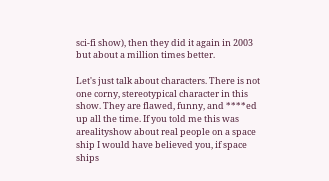sci-fi show), then they did it again in 2003 but about a million times better.

Let's just talk about characters. There is not one corny, stereotypical character in this show. They are flawed, funny, and ****ed up all the time. If you told me this was arealityshow about real people on a space ship I would have believed you, if space ships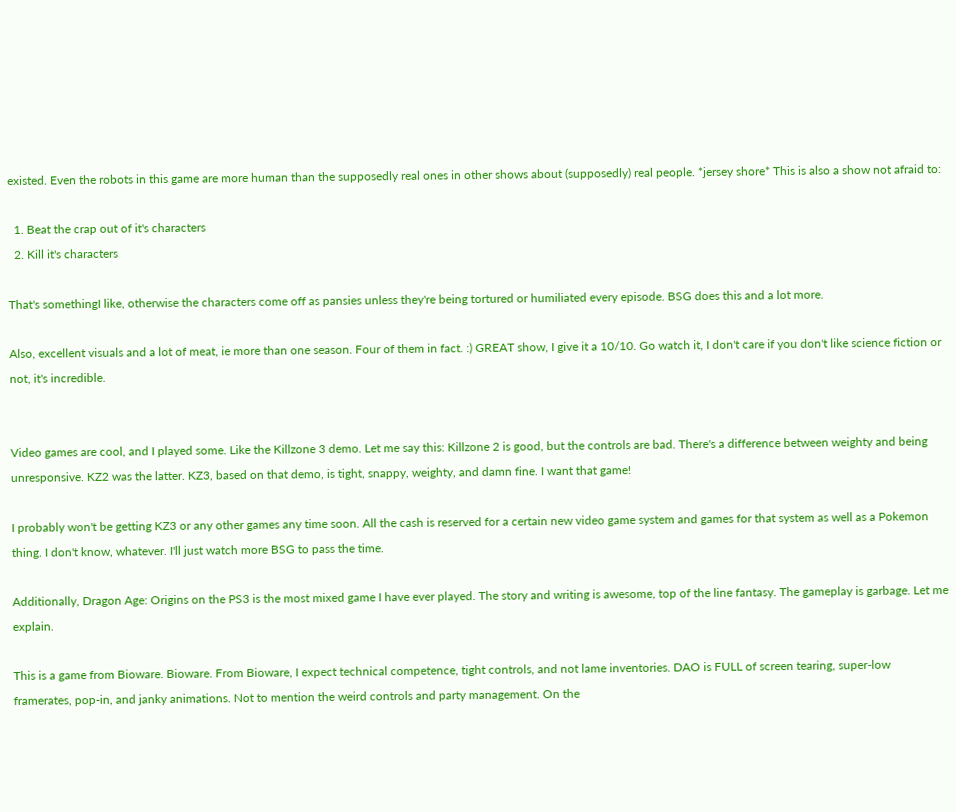existed. Even the robots in this game are more human than the supposedly real ones in other shows about (supposedly) real people. *jersey shore* This is also a show not afraid to:

  1. Beat the crap out of it's characters
  2. Kill it's characters

That's somethingI like, otherwise the characters come off as pansies unless they're being tortured or humiliated every episode. BSG does this and a lot more.

Also, excellent visuals and a lot of meat, ie more than one season. Four of them in fact. :) GREAT show, I give it a 10/10. Go watch it, I don't care if you don't like science fiction or not, it's incredible.


Video games are cool, and I played some. Like the Killzone 3 demo. Let me say this: Killzone 2 is good, but the controls are bad. There's a difference between weighty and being unresponsive. KZ2 was the latter. KZ3, based on that demo, is tight, snappy, weighty, and damn fine. I want that game!

I probably won't be getting KZ3 or any other games any time soon. All the cash is reserved for a certain new video game system and games for that system as well as a Pokemon thing. I don't know, whatever. I'll just watch more BSG to pass the time.

Additionally, Dragon Age: Origins on the PS3 is the most mixed game I have ever played. The story and writing is awesome, top of the line fantasy. The gameplay is garbage. Let me explain.

This is a game from Bioware. Bioware. From Bioware, I expect technical competence, tight controls, and not lame inventories. DAO is FULL of screen tearing, super-low framerates, pop-in, and janky animations. Not to mention the weird controls and party management. On the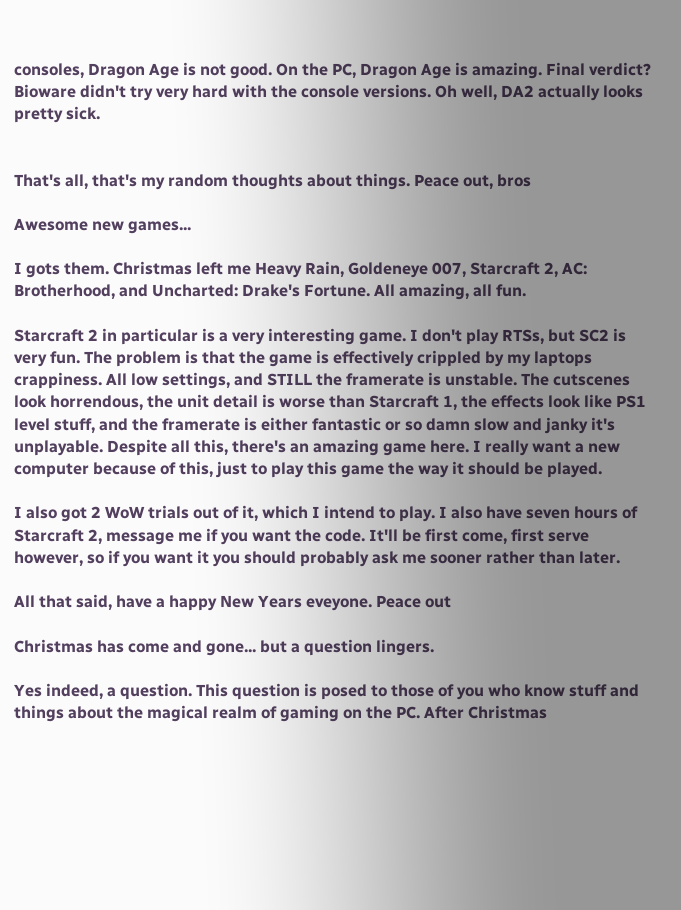consoles, Dragon Age is not good. On the PC, Dragon Age is amazing. Final verdict? Bioware didn't try very hard with the console versions. Oh well, DA2 actually looks pretty sick.


That's all, that's my random thoughts about things. Peace out, bros

Awesome new games...

I gots them. Christmas left me Heavy Rain, Goldeneye 007, Starcraft 2, AC: Brotherhood, and Uncharted: Drake's Fortune. All amazing, all fun.

Starcraft 2 in particular is a very interesting game. I don't play RTSs, but SC2 is very fun. The problem is that the game is effectively crippled by my laptops crappiness. All low settings, and STILL the framerate is unstable. The cutscenes look horrendous, the unit detail is worse than Starcraft 1, the effects look like PS1 level stuff, and the framerate is either fantastic or so damn slow and janky it's unplayable. Despite all this, there's an amazing game here. I really want a new computer because of this, just to play this game the way it should be played.

I also got 2 WoW trials out of it, which I intend to play. I also have seven hours of Starcraft 2, message me if you want the code. It'll be first come, first serve however, so if you want it you should probably ask me sooner rather than later.

All that said, have a happy New Years eveyone. Peace out

Christmas has come and gone... but a question lingers.

Yes indeed, a question. This question is posed to those of you who know stuff and things about the magical realm of gaming on the PC. After Christmas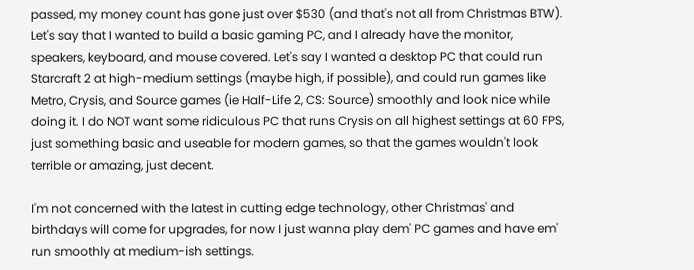passed, my money count has gone just over $530 (and that's not all from Christmas BTW). Let's say that I wanted to build a basic gaming PC, and I already have the monitor, speakers, keyboard, and mouse covered. Let's say I wanted a desktop PC that could run Starcraft 2 at high-medium settings (maybe high, if possible), and could run games like Metro, Crysis, and Source games (ie Half-Life 2, CS: Source) smoothly and look nice while doing it. I do NOT want some ridiculous PC that runs Crysis on all highest settings at 60 FPS, just something basic and useable for modern games, so that the games wouldn't look terrible or amazing, just decent.

I'm not concerned with the latest in cutting edge technology, other Christmas' and birthdays will come for upgrades, for now I just wanna play dem' PC games and have em' run smoothly at medium-ish settings.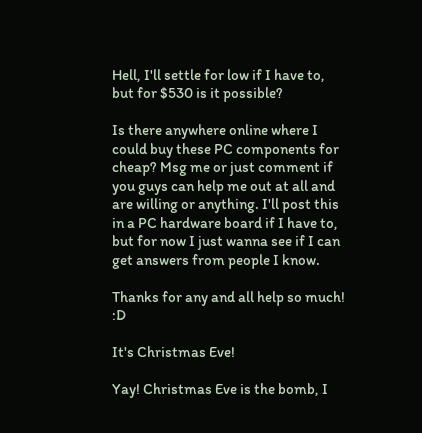Hell, I'll settle for low if I have to, but for $530 is it possible?

Is there anywhere online where I could buy these PC components for cheap? Msg me or just comment if you guys can help me out at all and are willing or anything. I'll post this in a PC hardware board if I have to, but for now I just wanna see if I can get answers from people I know.

Thanks for any and all help so much! :D

It's Christmas Eve!

Yay! Christmas Eve is the bomb, I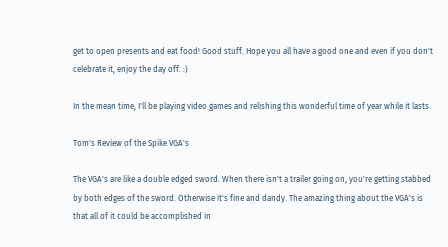get to open presents and eat food! Good stuff. Hope you all have a good one and even if you don't celebrate it, enjoy the day off. :)

In the mean time, I'll be playing video games and relishing this wonderful time of year while it lasts.

Tom's Review of the Spike VGA's

The VGA's are like a double edged sword. When there isn't a trailer going on, you're getting stabbed by both edges of the sword. Otherwise it's fine and dandy. The amazing thing about the VGA's is that all of it could be accomplished in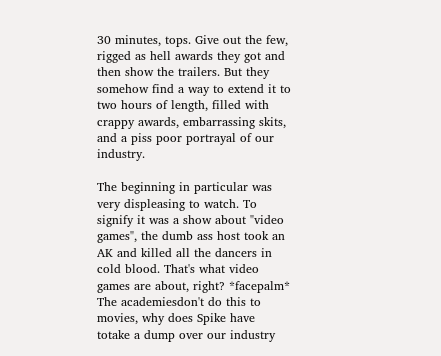30 minutes, tops. Give out the few, rigged as hell awards they got and then show the trailers. But they somehow find a way to extend it to two hours of length, filled with crappy awards, embarrassing skits, and a piss poor portrayal of our industry.

The beginning in particular was very displeasing to watch. To signify it was a show about "video games", the dumb ass host took an AK and killed all the dancers in cold blood. That's what video games are about, right? *facepalm* The academiesdon't do this to movies, why does Spike have totake a dump over our industry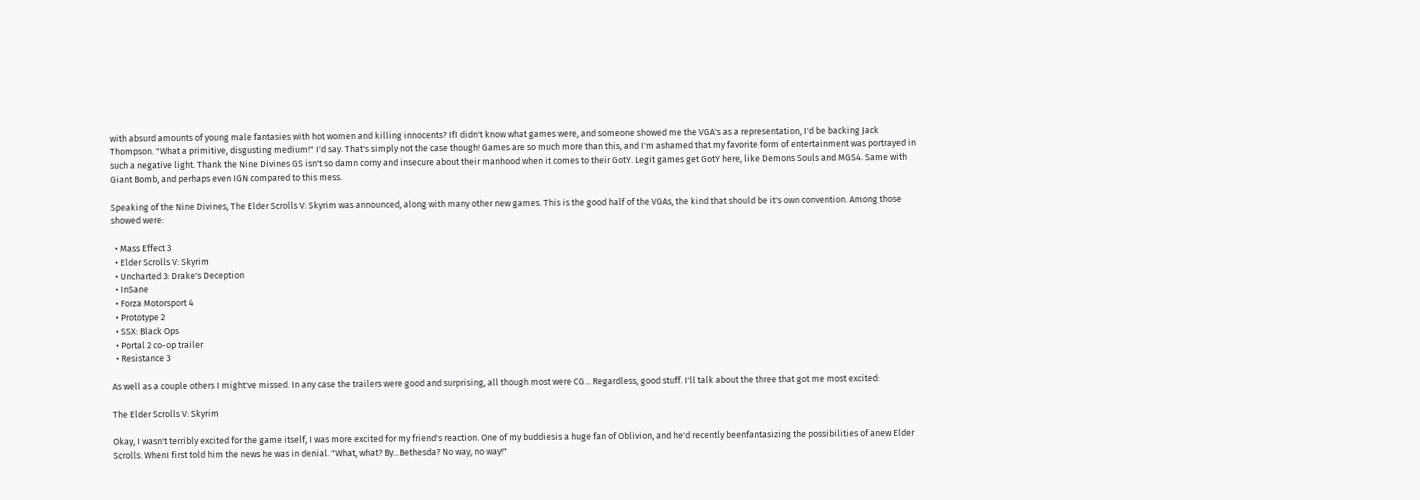with absurd amounts of young male fantasies with hot women and killing innocents? IfI didn't know what games were, and someone showed me the VGA's as a representation, I'd be backing Jack Thompson. "What a primitive, disgusting medium!" I'd say. That's simply not the case though! Games are so much more than this, and I'm ashamed that my favorite form of entertainment was portrayed in such a negative light. Thank the Nine Divines GS isn't so damn corny and insecure about their manhood when it comes to their GotY. Legit games get GotY here, like Demons Souls and MGS4. Same with Giant Bomb, and perhaps even IGN compared to this mess.

Speaking of the Nine Divines, The Elder Scrolls V: Skyrim was announced, along with many other new games. This is the good half of the VGAs, the kind that should be it's own convention. Among those showed were:

  • Mass Effect 3
  • Elder Scrolls V: Skyrim
  • Uncharted 3: Drake's Deception
  • InSane
  • Forza Motorsport 4
  • Prototype 2
  • SSX: Black Ops
  • Portal 2 co-op trailer
  • Resistance 3

As well as a couple others I might've missed. In any case the trailers were good and surprising, all though most were CG... Regardless, good stuff. I'll talk about the three that got me most excited:

The Elder Scrolls V: Skyrim

Okay, I wasn't terribly excited for the game itself, I was more excited for my friend's reaction. One of my buddiesis a huge fan of Oblivion, and he'd recently beenfantasizing the possibilities of anew Elder Scrolls. WhenI first told him the news he was in denial. "What, what? By...Bethesda? No way, no way!"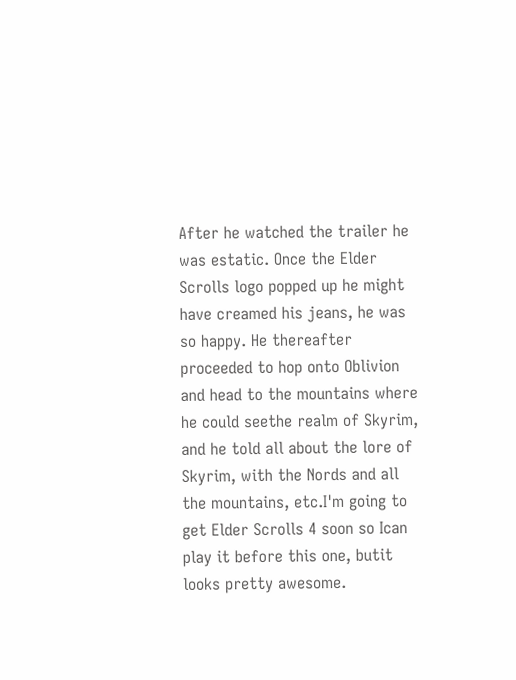After he watched the trailer he was estatic. Once the Elder Scrolls logo popped up he might have creamed his jeans, he was so happy. He thereafter proceeded to hop onto Oblivion and head to the mountains where he could seethe realm of Skyrim, and he told all about the lore of Skyrim, with the Nords and all the mountains, etc.I'm going to get Elder Scrolls 4 soon so Ican play it before this one, butit looks pretty awesome.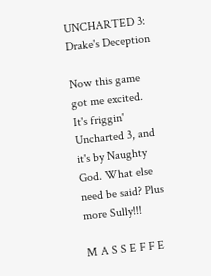UNCHARTED 3: Drake's Deception

Now this game got me excited. It's friggin' Uncharted 3, and it's by Naughty God. What else need be said? Plus more Sully!!!

M A S S E F F E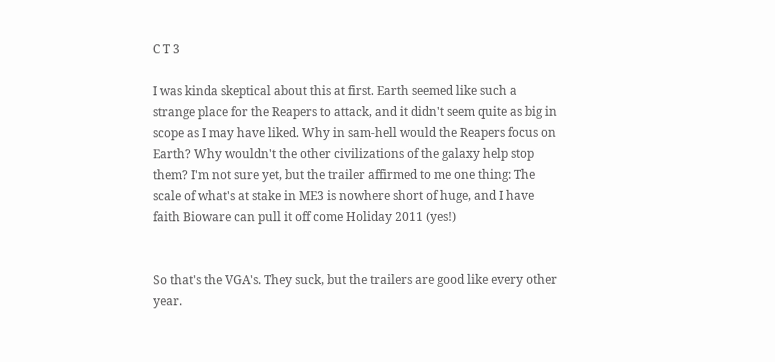C T 3

I was kinda skeptical about this at first. Earth seemed like such a strange place for the Reapers to attack, and it didn't seem quite as big in scope as I may have liked. Why in sam-hell would the Reapers focus on Earth? Why wouldn't the other civilizations of the galaxy help stop them? I'm not sure yet, but the trailer affirmed to me one thing: The scale of what's at stake in ME3 is nowhere short of huge, and I have faith Bioware can pull it off come Holiday 2011 (yes!)


So that's the VGA's. They suck, but the trailers are good like every other year.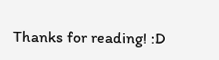Thanks for reading! :D